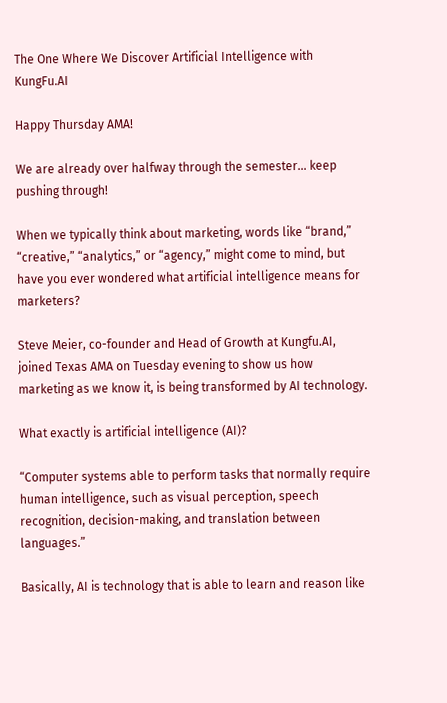The One Where We Discover Artificial Intelligence with KungFu.AI

Happy Thursday AMA!

We are already over halfway through the semester… keep pushing through!

When we typically think about marketing, words like “brand,” “creative,” “analytics,” or “agency,” might come to mind, but have you ever wondered what artificial intelligence means for marketers?

Steve Meier, co-founder and Head of Growth at Kungfu.AI, joined Texas AMA on Tuesday evening to show us how marketing as we know it, is being transformed by AI technology.

What exactly is artificial intelligence (AI)?

“Computer systems able to perform tasks that normally require human intelligence, such as visual perception, speech recognition, decision-making, and translation between languages.”

Basically, AI is technology that is able to learn and reason like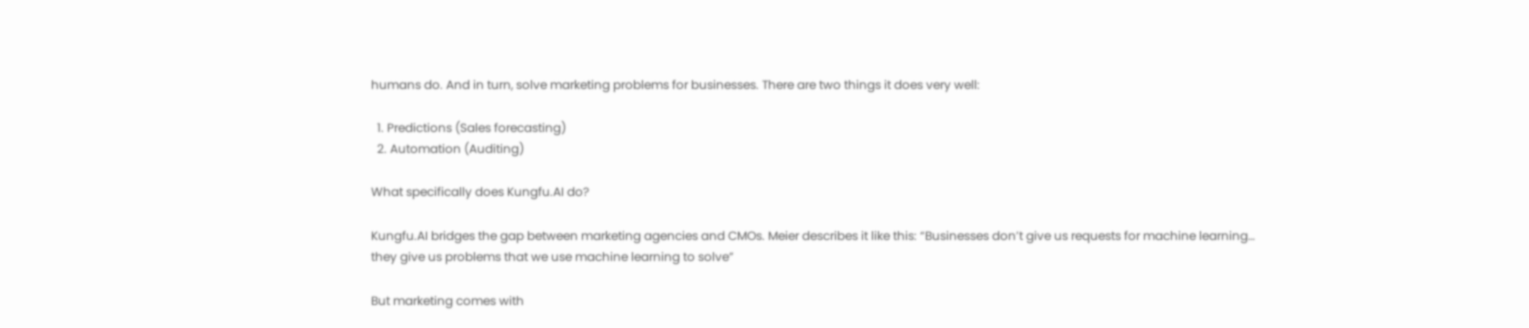humans do. And in turn, solve marketing problems for businesses. There are two things it does very well:

  1. Predictions (Sales forecasting)
  2. Automation (Auditing)

What specifically does Kungfu.AI do?

Kungfu.AI bridges the gap between marketing agencies and CMOs. Meier describes it like this: “Businesses don’t give us requests for machine learning… they give us problems that we use machine learning to solve”

But marketing comes with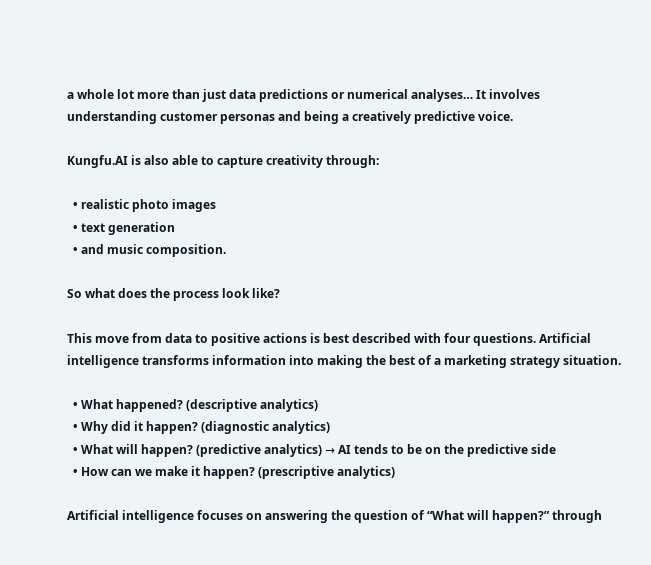a whole lot more than just data predictions or numerical analyses… It involves understanding customer personas and being a creatively predictive voice.

Kungfu.AI is also able to capture creativity through:

  • realistic photo images
  • text generation
  • and music composition.

So what does the process look like?

This move from data to positive actions is best described with four questions. Artificial intelligence transforms information into making the best of a marketing strategy situation.

  • What happened? (descriptive analytics)
  • Why did it happen? (diagnostic analytics)
  • What will happen? (predictive analytics) → AI tends to be on the predictive side
  • How can we make it happen? (prescriptive analytics)

Artificial intelligence focuses on answering the question of “What will happen?” through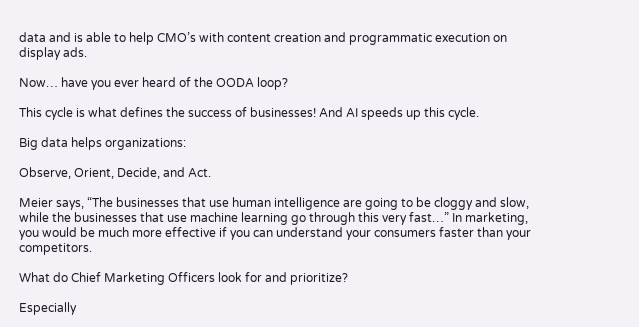data and is able to help CMO’s with content creation and programmatic execution on display ads.

Now… have you ever heard of the OODA loop?

This cycle is what defines the success of businesses! And AI speeds up this cycle.

Big data helps organizations:

Observe, Orient, Decide, and Act.

Meier says, “The businesses that use human intelligence are going to be cloggy and slow, while the businesses that use machine learning go through this very fast…” In marketing, you would be much more effective if you can understand your consumers faster than your competitors.

What do Chief Marketing Officers look for and prioritize?

Especially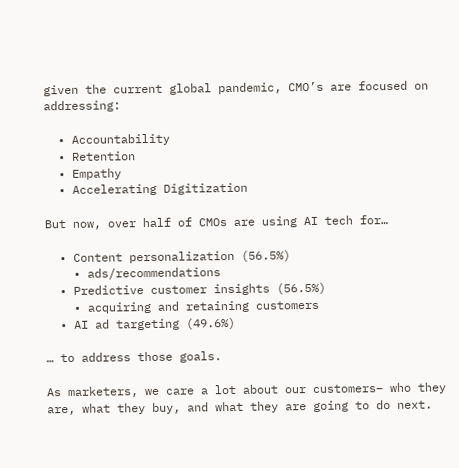given the current global pandemic, CMO’s are focused on addressing:

  • Accountability
  • Retention
  • Empathy
  • Accelerating Digitization

But now, over half of CMOs are using AI tech for…

  • Content personalization (56.5%)
    • ads/recommendations
  • Predictive customer insights (56.5%)
    • acquiring and retaining customers
  • AI ad targeting (49.6%)

… to address those goals.

As marketers, we care a lot about our customers– who they are, what they buy, and what they are going to do next.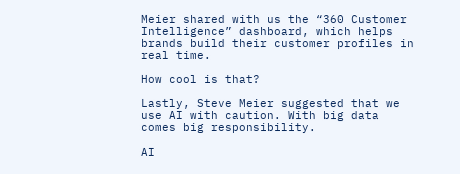Meier shared with us the “360 Customer Intelligence” dashboard, which helps brands build their customer profiles in real time.

How cool is that?

Lastly, Steve Meier suggested that we use AI with caution. With big data comes big responsibility.

AI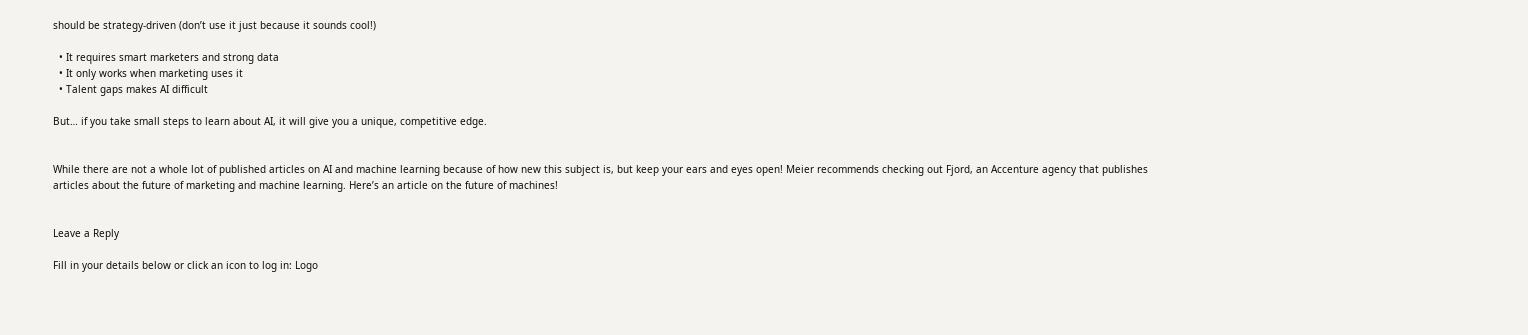should be strategy-driven (don’t use it just because it sounds cool!)

  • It requires smart marketers and strong data
  • It only works when marketing uses it
  • Talent gaps makes AI difficult

But… if you take small steps to learn about AI, it will give you a unique, competitive edge.


While there are not a whole lot of published articles on AI and machine learning because of how new this subject is, but keep your ears and eyes open! Meier recommends checking out Fjord, an Accenture agency that publishes articles about the future of marketing and machine learning. Here’s an article on the future of machines!


Leave a Reply

Fill in your details below or click an icon to log in: Logo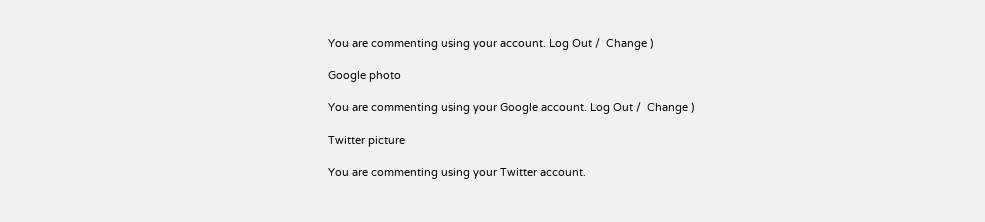You are commenting using your account. Log Out /  Change )

Google photo

You are commenting using your Google account. Log Out /  Change )

Twitter picture

You are commenting using your Twitter account.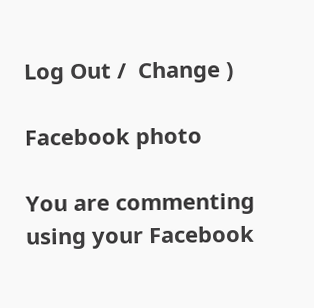Log Out /  Change )

Facebook photo

You are commenting using your Facebook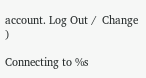account. Log Out /  Change )

Connecting to %s